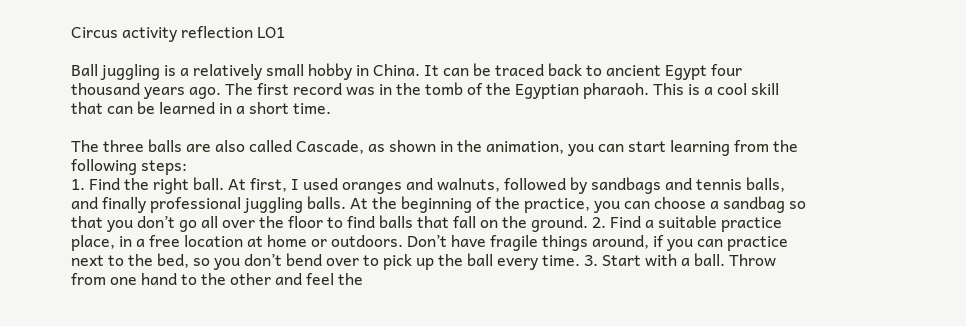Circus activity reflection LO1

Ball juggling is a relatively small hobby in China. It can be traced back to ancient Egypt four thousand years ago. The first record was in the tomb of the Egyptian pharaoh. This is a cool skill that can be learned in a short time.

The three balls are also called Cascade, as shown in the animation, you can start learning from the following steps:
1. Find the right ball. At first, I used oranges and walnuts, followed by sandbags and tennis balls, and finally professional juggling balls. At the beginning of the practice, you can choose a sandbag so that you don’t go all over the floor to find balls that fall on the ground. 2. Find a suitable practice place, in a free location at home or outdoors. Don’t have fragile things around, if you can practice next to the bed, so you don’t bend over to pick up the ball every time. 3. Start with a ball. Throw from one hand to the other and feel the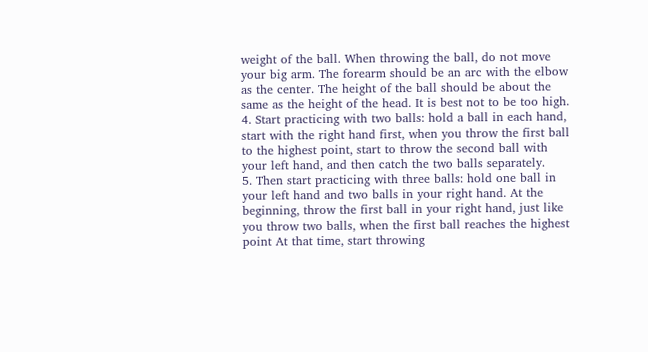weight of the ball. When throwing the ball, do not move your big arm. The forearm should be an arc with the elbow as the center. The height of the ball should be about the same as the height of the head. It is best not to be too high.
4. Start practicing with two balls: hold a ball in each hand, start with the right hand first, when you throw the first ball to the highest point, start to throw the second ball with your left hand, and then catch the two balls separately.
5. Then start practicing with three balls: hold one ball in your left hand and two balls in your right hand. At the beginning, throw the first ball in your right hand, just like you throw two balls, when the first ball reaches the highest point At that time, start throwing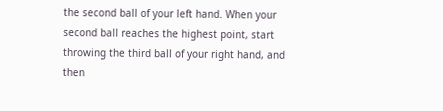the second ball of your left hand. When your second ball reaches the highest point, start throwing the third ball of your right hand, and then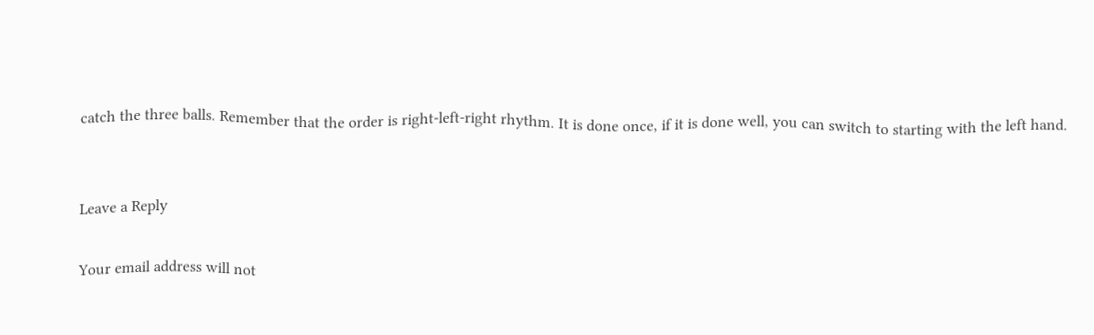catch the three balls. Remember that the order is right-left-right rhythm. It is done once, if it is done well, you can switch to starting with the left hand.


Leave a Reply

Your email address will not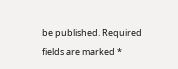be published. Required fields are marked *